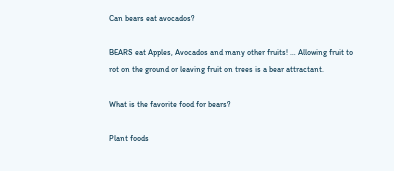Can bears eat avocados?

BEARS eat Apples, Avocados and many other fruits! … Allowing fruit to rot on the ground or leaving fruit on trees is a bear attractant.

What is the favorite food for bears?

Plant foods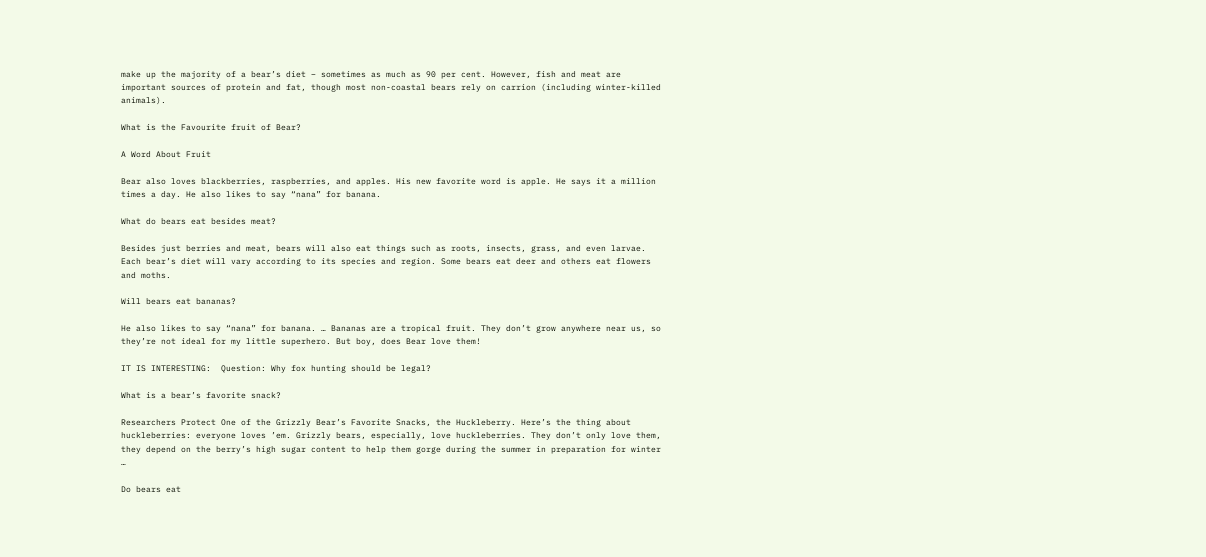make up the majority of a bear’s diet – sometimes as much as 90 per cent. However, fish and meat are important sources of protein and fat, though most non-coastal bears rely on carrion (including winter-killed animals).

What is the Favourite fruit of Bear?

A Word About Fruit

Bear also loves blackberries, raspberries, and apples. His new favorite word is apple. He says it a million times a day. He also likes to say “nana” for banana.

What do bears eat besides meat?

Besides just berries and meat, bears will also eat things such as roots, insects, grass, and even larvae. Each bear’s diet will vary according to its species and region. Some bears eat deer and others eat flowers and moths.

Will bears eat bananas?

He also likes to say “nana” for banana. … Bananas are a tropical fruit. They don’t grow anywhere near us, so they’re not ideal for my little superhero. But boy, does Bear love them!

IT IS INTERESTING:  Question: Why fox hunting should be legal?

What is a bear’s favorite snack?

Researchers Protect One of the Grizzly Bear’s Favorite Snacks, the Huckleberry. Here’s the thing about huckleberries: everyone loves ’em. Grizzly bears, especially, love huckleberries. They don’t only love them, they depend on the berry’s high sugar content to help them gorge during the summer in preparation for winter …

Do bears eat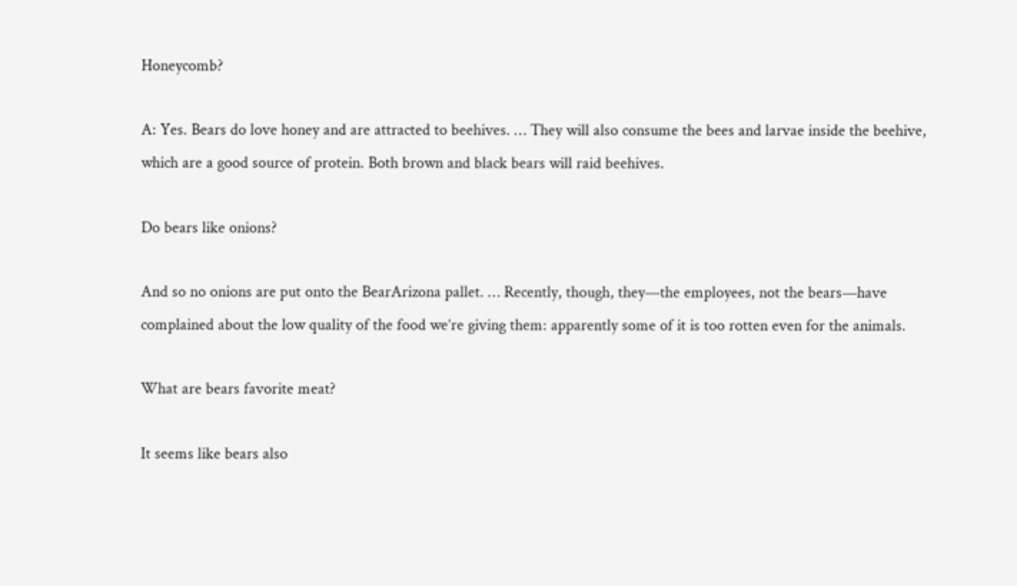Honeycomb?

A: Yes. Bears do love honey and are attracted to beehives. … They will also consume the bees and larvae inside the beehive, which are a good source of protein. Both brown and black bears will raid beehives.

Do bears like onions?

And so no onions are put onto the BearArizona pallet. … Recently, though, they—the employees, not the bears—have complained about the low quality of the food we’re giving them: apparently some of it is too rotten even for the animals.

What are bears favorite meat?

It seems like bears also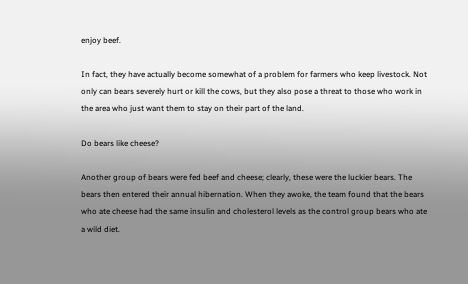enjoy beef.

In fact, they have actually become somewhat of a problem for farmers who keep livestock. Not only can bears severely hurt or kill the cows, but they also pose a threat to those who work in the area who just want them to stay on their part of the land.

Do bears like cheese?

Another group of bears were fed beef and cheese; clearly, these were the luckier bears. The bears then entered their annual hibernation. When they awoke, the team found that the bears who ate cheese had the same insulin and cholesterol levels as the control group bears who ate a wild diet.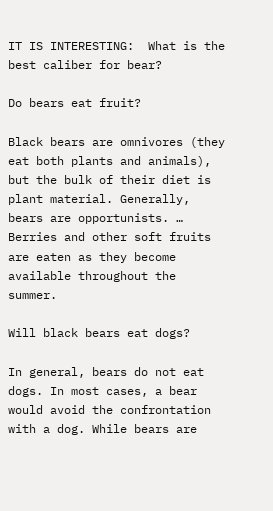IT IS INTERESTING:  What is the best caliber for bear?

Do bears eat fruit?

Black bears are omnivores (they eat both plants and animals), but the bulk of their diet is plant material. Generally, bears are opportunists. … Berries and other soft fruits are eaten as they become available throughout the summer.

Will black bears eat dogs?

In general, bears do not eat dogs. In most cases, a bear would avoid the confrontation with a dog. While bears are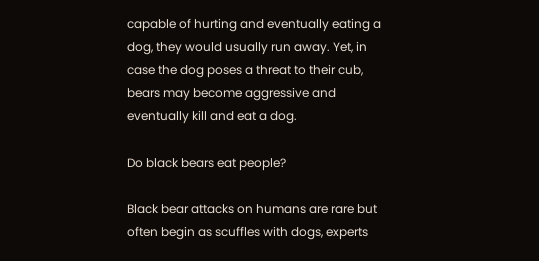capable of hurting and eventually eating a dog, they would usually run away. Yet, in case the dog poses a threat to their cub, bears may become aggressive and eventually kill and eat a dog.

Do black bears eat people?

Black bear attacks on humans are rare but often begin as scuffles with dogs, experts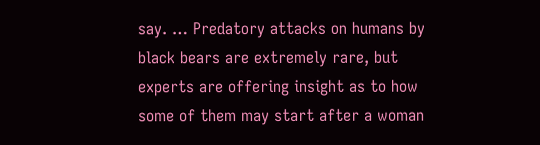say. … Predatory attacks on humans by black bears are extremely rare, but experts are offering insight as to how some of them may start after a woman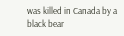was killed in Canada by a black bear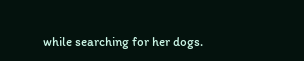while searching for her dogs.